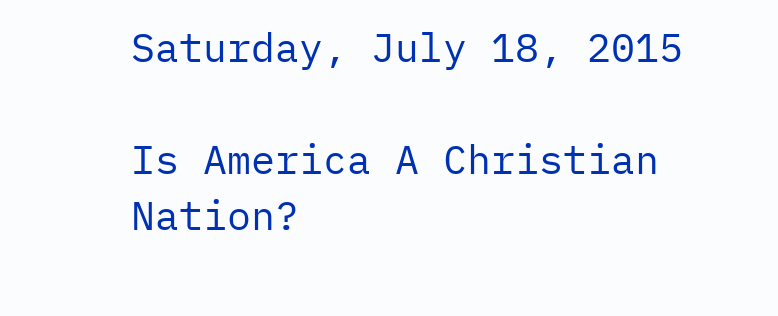Saturday, July 18, 2015

Is America A Christian Nation?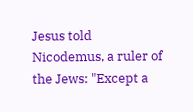Jesus told Nicodemus, a ruler of the Jews: "Except a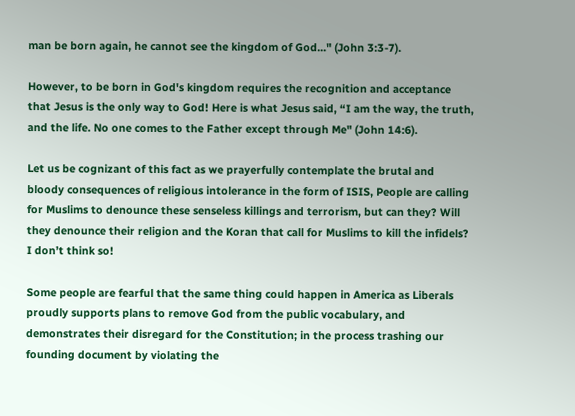man be born again, he cannot see the kingdom of God..." (John 3:3-7).

However, to be born in God's kingdom requires the recognition and acceptance that Jesus is the only way to God! Here is what Jesus said, “I am the way, the truth, and the life. No one comes to the Father except through Me" (John 14:6).

Let us be cognizant of this fact as we prayerfully contemplate the brutal and bloody consequences of religious intolerance in the form of ISIS, People are calling for Muslims to denounce these senseless killings and terrorism, but can they? Will they denounce their religion and the Koran that call for Muslims to kill the infidels? I don’t think so!

Some people are fearful that the same thing could happen in America as Liberals proudly supports plans to remove God from the public vocabulary, and demonstrates their disregard for the Constitution; in the process trashing our founding document by violating the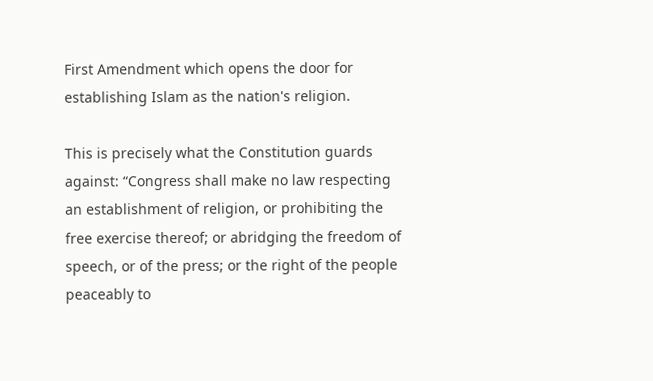First Amendment which opens the door for establishing Islam as the nation's religion.

This is precisely what the Constitution guards against: “Congress shall make no law respecting an establishment of religion, or prohibiting the free exercise thereof; or abridging the freedom of speech, or of the press; or the right of the people peaceably to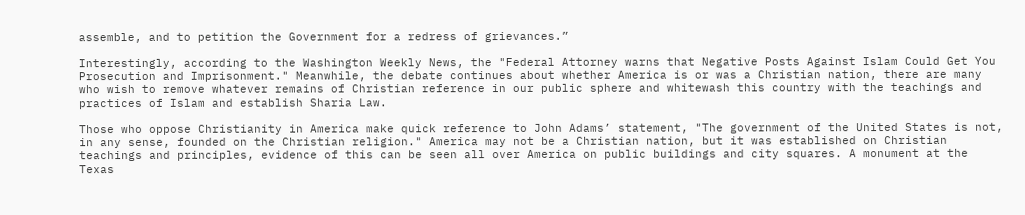assemble, and to petition the Government for a redress of grievances.”

Interestingly, according to the Washington Weekly News, the "Federal Attorney warns that Negative Posts Against Islam Could Get You Prosecution and Imprisonment." Meanwhile, the debate continues about whether America is or was a Christian nation, there are many who wish to remove whatever remains of Christian reference in our public sphere and whitewash this country with the teachings and practices of Islam and establish Sharia Law.

Those who oppose Christianity in America make quick reference to John Adams’ statement, "The government of the United States is not, in any sense, founded on the Christian religion." America may not be a Christian nation, but it was established on Christian teachings and principles, evidence of this can be seen all over America on public buildings and city squares. A monument at the Texas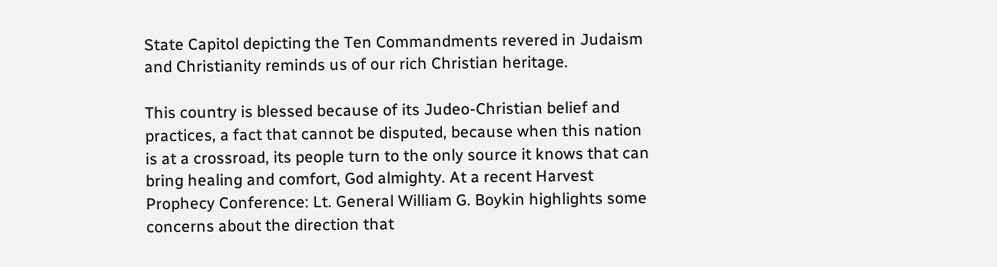State Capitol depicting the Ten Commandments revered in Judaism and Christianity reminds us of our rich Christian heritage.

This country is blessed because of its Judeo-Christian belief and practices, a fact that cannot be disputed, because when this nation is at a crossroad, its people turn to the only source it knows that can bring healing and comfort, God almighty. At a recent Harvest Prophecy Conference: Lt. General William G. Boykin highlights some concerns about the direction that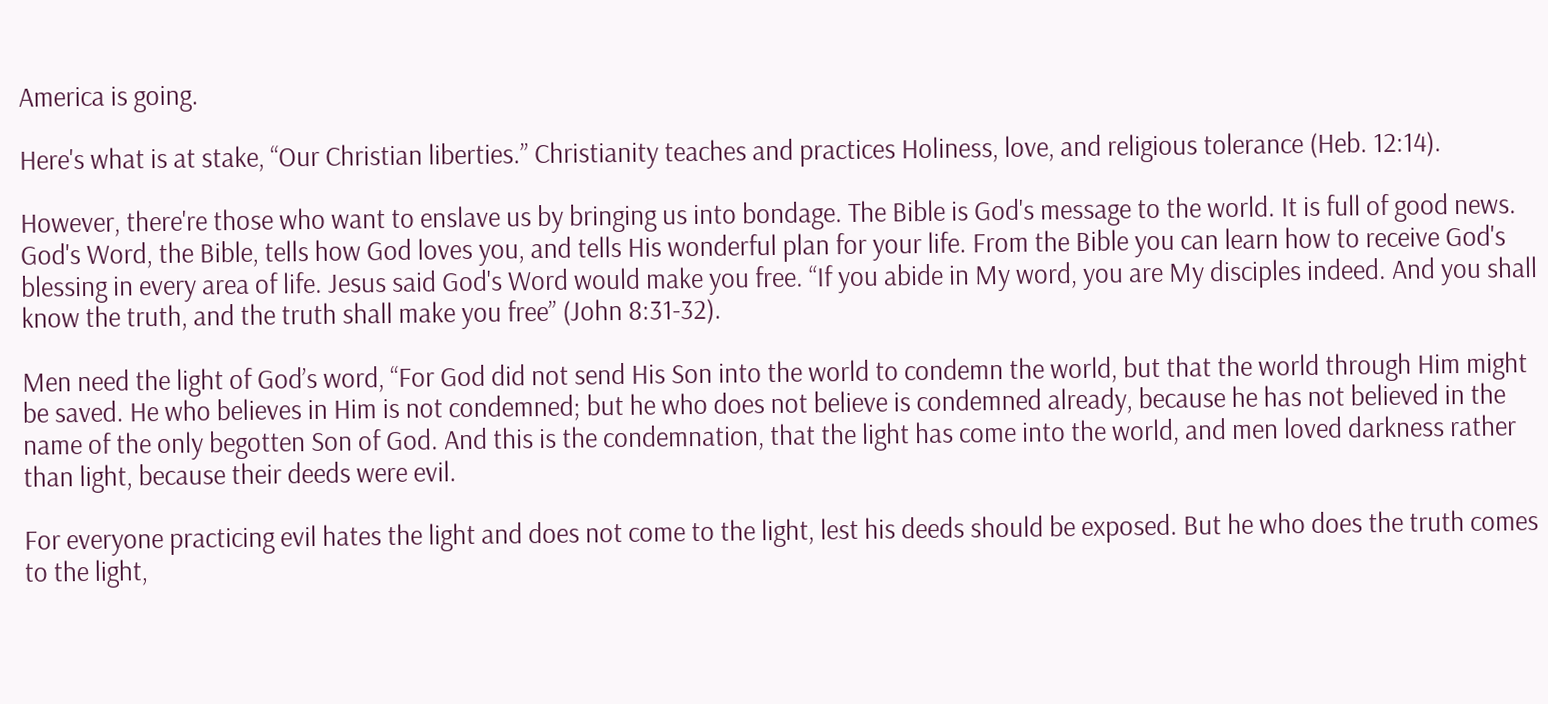America is going.

Here's what is at stake, “Our Christian liberties.” Christianity teaches and practices Holiness, love, and religious tolerance (Heb. 12:14).

However, there're those who want to enslave us by bringing us into bondage. The Bible is God's message to the world. It is full of good news. God's Word, the Bible, tells how God loves you, and tells His wonderful plan for your life. From the Bible you can learn how to receive God's blessing in every area of life. Jesus said God's Word would make you free. “If you abide in My word, you are My disciples indeed. And you shall know the truth, and the truth shall make you free” (John 8:31-32).

Men need the light of God’s word, “For God did not send His Son into the world to condemn the world, but that the world through Him might be saved. He who believes in Him is not condemned; but he who does not believe is condemned already, because he has not believed in the name of the only begotten Son of God. And this is the condemnation, that the light has come into the world, and men loved darkness rather than light, because their deeds were evil.

For everyone practicing evil hates the light and does not come to the light, lest his deeds should be exposed. But he who does the truth comes to the light,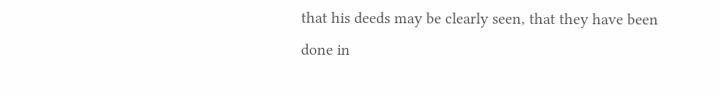that his deeds may be clearly seen, that they have been done in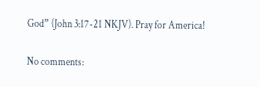God” (John 3:17-21 NKJV). Pray for America!

No comments: